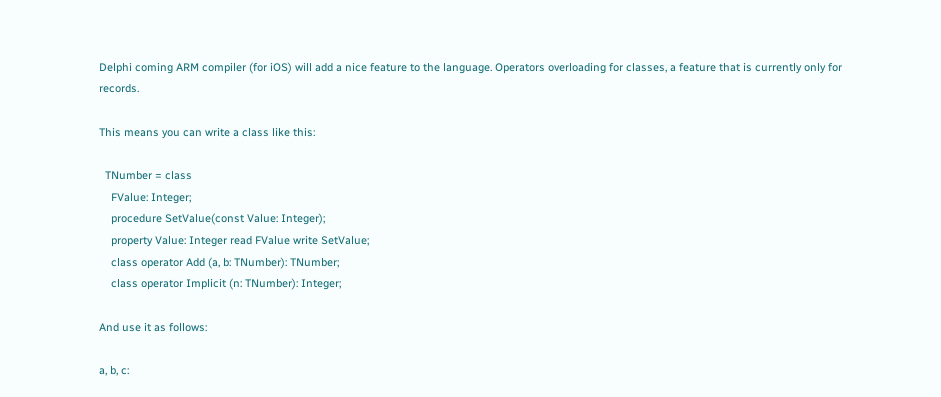Delphi coming ARM compiler (for iOS) will add a nice feature to the language. Operators overloading for classes, a feature that is currently only for records.

This means you can write a class like this:

  TNumber = class
    FValue: Integer;
    procedure SetValue(const Value: Integer);
    property Value: Integer read FValue write SetValue;
    class operator Add (a, b: TNumber): TNumber;
    class operator Implicit (n: TNumber): Integer;

And use it as follows:

a, b, c: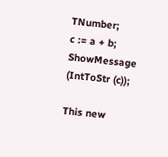TNumber;
c := a + b;
ShowMessage (IntToStr (c));

This new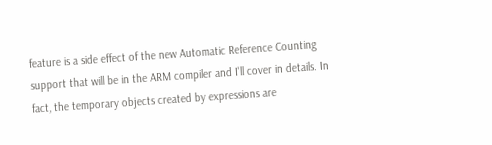feature is a side effect of the new Automatic Reference Counting support that will be in the ARM compiler and I'll cover in details. In fact, the temporary objects created by expressions are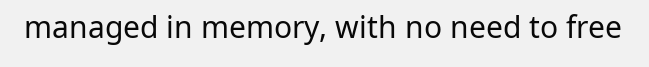managed in memory, with no need to free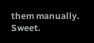them manually. Sweet.